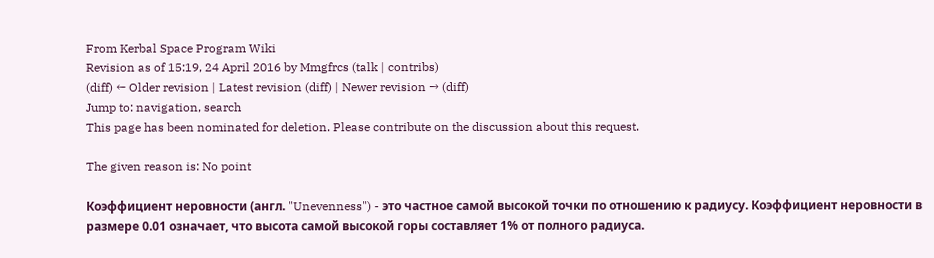From Kerbal Space Program Wiki
Revision as of 15:19, 24 April 2016 by Mmgfrcs (talk | contribs)
(diff) ← Older revision | Latest revision (diff) | Newer revision → (diff)
Jump to: navigation, search
This page has been nominated for deletion. Please contribute on the discussion about this request.

The given reason is: No point

Коэффициент неровности (англ. "Unevenness") - это частное самой высокой точки по отношению к радиусу. Коэффициент неровности в размере 0.01 означает, что высота самой высокой горы составляет 1% от полного радиуса.